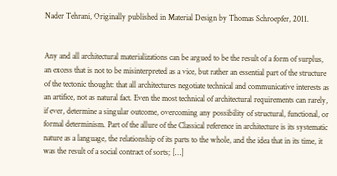Nader Tehrani, Originally published in Material Design by Thomas Schroepfer, 2011.


Any and all architectural materializations can be argued to be the result of a form of surplus, an excess that is not to be misinterpreted as a vice, but rather an essential part of the structure of the tectonic thought: that all architectures negotiate technical and communicative interests as an artifice, not as natural fact. Even the most technical of architectural requirements can rarely, if ever, determine a singular outcome, overcoming any possibility of structural, functional, or formal determinism. Part of the allure of the Classical reference in architecture is its systematic nature as a language, the relationship of its parts to the whole, and the idea that in its time, it was the result of a social contract of sorts; […]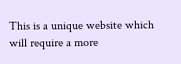This is a unique website which will require a more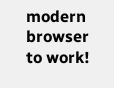modern browser to work!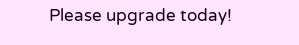Please upgrade today!